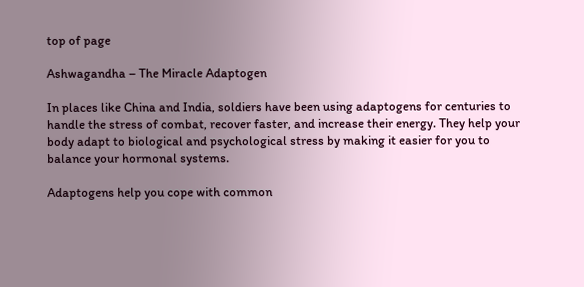top of page

Ashwagandha – The Miracle Adaptogen

In places like China and India, soldiers have been using adaptogens for centuries to handle the stress of combat, recover faster, and increase their energy. They help your body adapt to biological and psychological stress by making it easier for you to balance your hormonal systems.

Adaptogens help you cope with common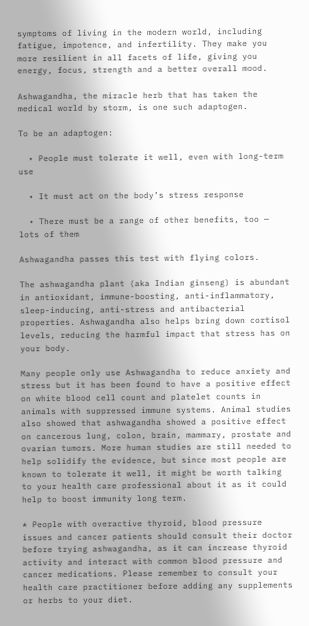symptoms of living in the modern world, including fatigue, impotence, and infertility. They make you more resilient in all facets of life, giving you energy, focus, strength and a better overall mood.

Ashwagandha, the miracle herb that has taken the medical world by storm, is one such adaptogen.

To be an adaptogen:

  • People must tolerate it well, even with long-term use

  • It must act on the body’s stress response

  • There must be a range of other benefits, too — lots of them

Ashwagandha passes this test with flying colors.

The ashwagandha plant (aka Indian ginseng) is abundant in antioxidant, immune-boosting, anti-inflammatory, sleep-inducing, anti-stress and antibacterial properties. Ashwagandha also helps bring down cortisol levels, reducing the harmful impact that stress has on your body.

Many people only use Ashwagandha to reduce anxiety and stress but it has been found to have a positive effect on white blood cell count and platelet counts in animals with suppressed immune systems. Animal studies also showed that ashwagandha showed a positive effect on cancerous lung, colon, brain, mammary, prostate and ovarian tumors. More human studies are still needed to help solidify the evidence, but since most people are known to tolerate it well, it might be worth talking to your health care professional about it as it could help to boost immunity long term.

* People with overactive thyroid, blood pressure issues and cancer patients should consult their doctor before trying ashwagandha, as it can increase thyroid activity and interact with common blood pressure and cancer medications. Please remember to consult your health care practitioner before adding any supplements or herbs to your diet.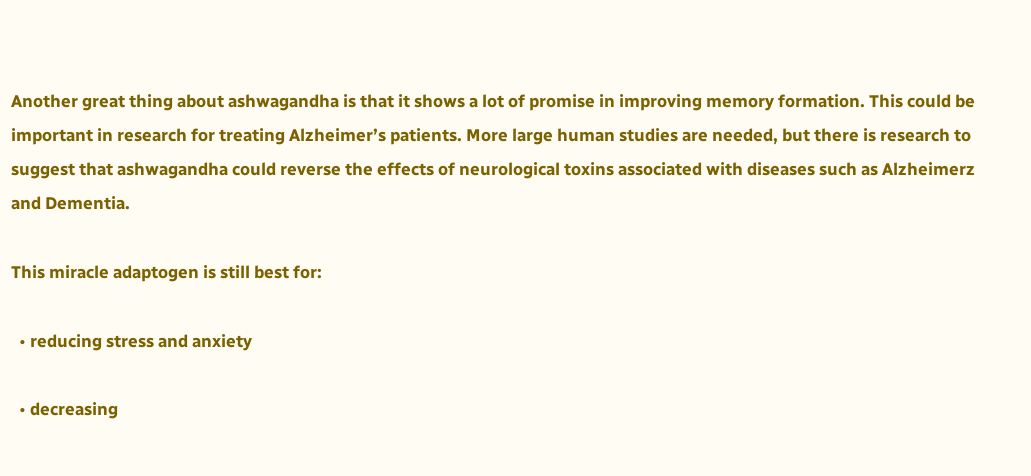Another great thing about ashwagandha is that it shows a lot of promise in improving memory formation. This could be important in research for treating Alzheimer’s patients. More large human studies are needed, but there is research to suggest that ashwagandha could reverse the effects of neurological toxins associated with diseases such as Alzheimerz and Dementia.

This miracle adaptogen is still best for:

  • reducing stress and anxiety

  • decreasing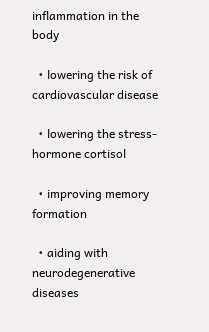inflammation in the body

  • lowering the risk of cardiovascular disease

  • lowering the stress-hormone cortisol

  • improving memory formation

  • aiding with neurodegenerative diseases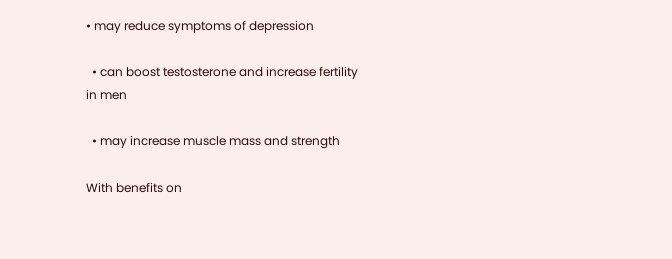• may reduce symptoms of depression

  • can boost testosterone and increase fertility in men

  • may increase muscle mass and strength

With benefits on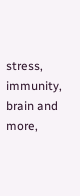stress, immunity, brain and more,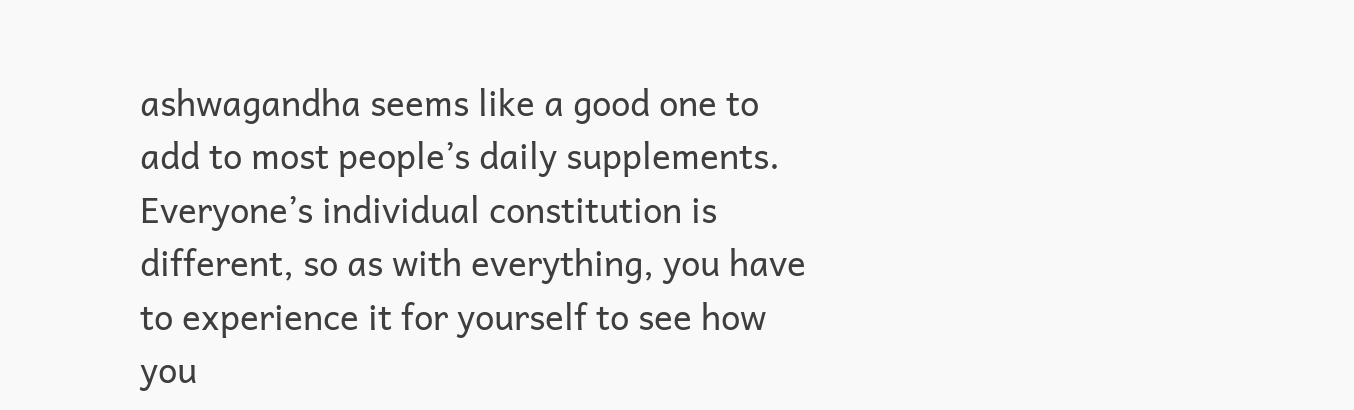ashwagandha seems like a good one to add to most people’s daily supplements. Everyone’s individual constitution is different, so as with everything, you have to experience it for yourself to see how you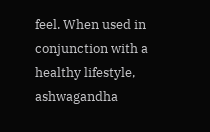feel. When used in conjunction with a healthy lifestyle, ashwagandha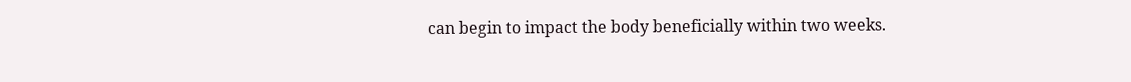can begin to impact the body beneficially within two weeks.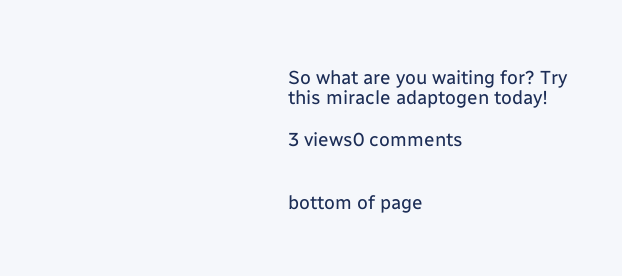So what are you waiting for? Try this miracle adaptogen today!

3 views0 comments


bottom of page